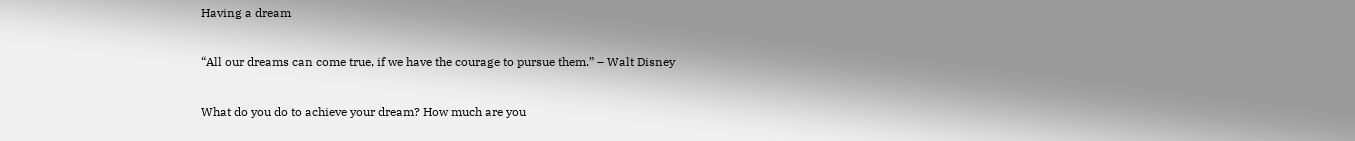Having a dream

“All our dreams can come true, if we have the courage to pursue them.” – Walt Disney

What do you do to achieve your dream? How much are you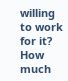willing to work for it? How much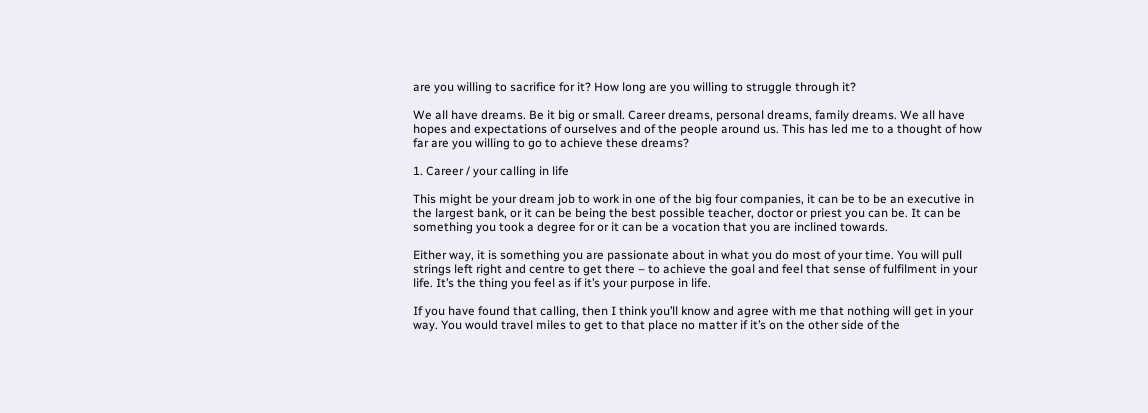are you willing to sacrifice for it? How long are you willing to struggle through it?

We all have dreams. Be it big or small. Career dreams, personal dreams, family dreams. We all have hopes and expectations of ourselves and of the people around us. This has led me to a thought of how far are you willing to go to achieve these dreams?

1. Career / your calling in life

This might be your dream job to work in one of the big four companies, it can be to be an executive in the largest bank, or it can be being the best possible teacher, doctor or priest you can be. It can be something you took a degree for or it can be a vocation that you are inclined towards.

Either way, it is something you are passionate about in what you do most of your time. You will pull strings left right and centre to get there – to achieve the goal and feel that sense of fulfilment in your life. It’s the thing you feel as if it’s your purpose in life.

If you have found that calling, then I think you’ll know and agree with me that nothing will get in your way. You would travel miles to get to that place no matter if it’s on the other side of the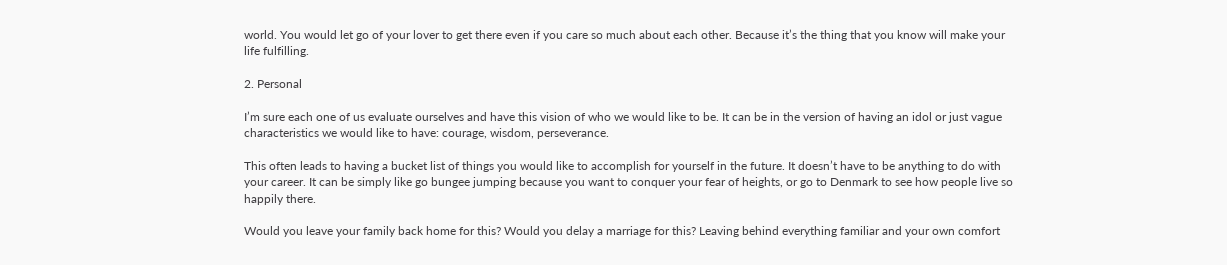world. You would let go of your lover to get there even if you care so much about each other. Because it’s the thing that you know will make your life fulfilling.

2. Personal

I’m sure each one of us evaluate ourselves and have this vision of who we would like to be. It can be in the version of having an idol or just vague characteristics we would like to have: courage, wisdom, perseverance.

This often leads to having a bucket list of things you would like to accomplish for yourself in the future. It doesn’t have to be anything to do with your career. It can be simply like go bungee jumping because you want to conquer your fear of heights, or go to Denmark to see how people live so happily there.

Would you leave your family back home for this? Would you delay a marriage for this? Leaving behind everything familiar and your own comfort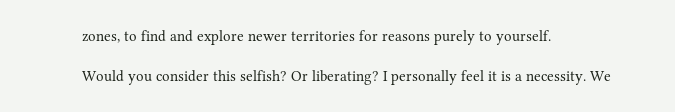zones, to find and explore newer territories for reasons purely to yourself.

Would you consider this selfish? Or liberating? I personally feel it is a necessity. We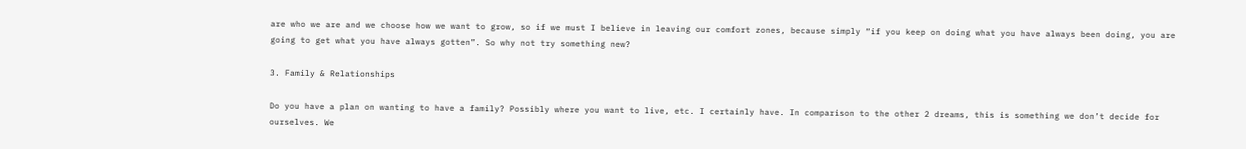are who we are and we choose how we want to grow, so if we must I believe in leaving our comfort zones, because simply “if you keep on doing what you have always been doing, you are going to get what you have always gotten”. So why not try something new?

3. Family & Relationships

Do you have a plan on wanting to have a family? Possibly where you want to live, etc. I certainly have. In comparison to the other 2 dreams, this is something we don’t decide for ourselves. We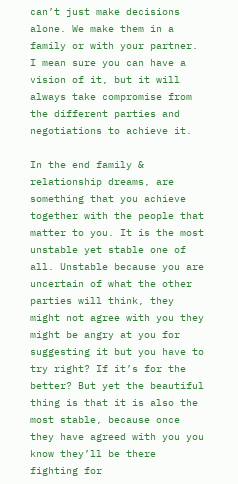can’t just make decisions alone. We make them in a family or with your partner. I mean sure you can have a vision of it, but it will always take compromise from the different parties and negotiations to achieve it.

In the end family & relationship dreams, are something that you achieve together with the people that matter to you. It is the most unstable yet stable one of all. Unstable because you are uncertain of what the other parties will think, they might not agree with you they might be angry at you for suggesting it but you have to try right? If it’s for the better? But yet the beautiful thing is that it is also the most stable, because once they have agreed with you you know they’ll be there fighting for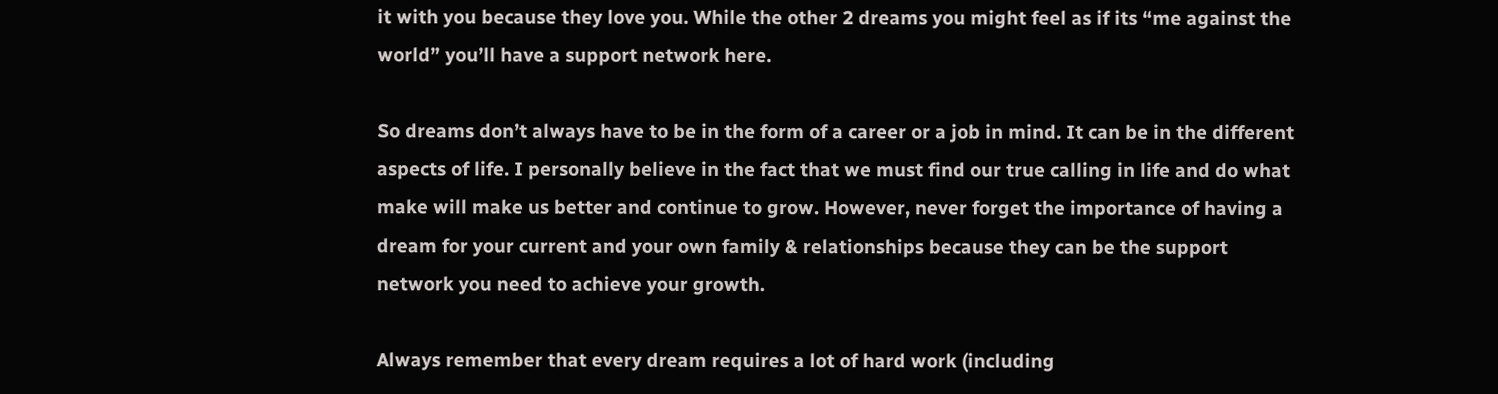it with you because they love you. While the other 2 dreams you might feel as if its “me against the world” you’ll have a support network here.

So dreams don’t always have to be in the form of a career or a job in mind. It can be in the different aspects of life. I personally believe in the fact that we must find our true calling in life and do what make will make us better and continue to grow. However, never forget the importance of having a dream for your current and your own family & relationships because they can be the support network you need to achieve your growth.

Always remember that every dream requires a lot of hard work (including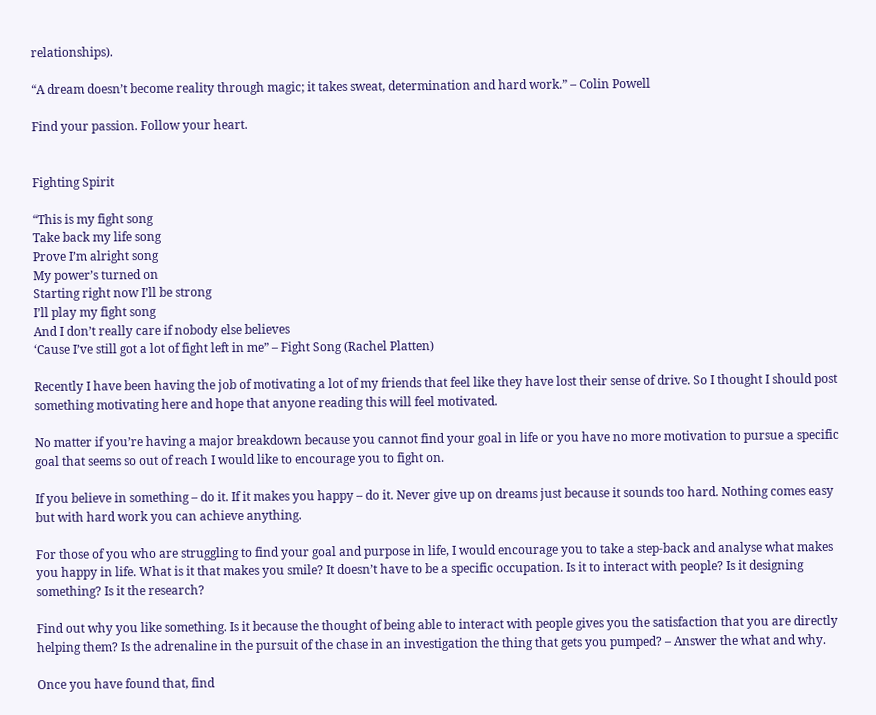relationships).

“A dream doesn’t become reality through magic; it takes sweat, determination and hard work.” – Colin Powell

Find your passion. Follow your heart.


Fighting Spirit

“This is my fight song
Take back my life song
Prove I’m alright song
My power’s turned on
Starting right now I’ll be strong
I’ll play my fight song
And I don’t really care if nobody else believes
‘Cause I’ve still got a lot of fight left in me” – Fight Song (Rachel Platten)

Recently I have been having the job of motivating a lot of my friends that feel like they have lost their sense of drive. So I thought I should post something motivating here and hope that anyone reading this will feel motivated.

No matter if you’re having a major breakdown because you cannot find your goal in life or you have no more motivation to pursue a specific goal that seems so out of reach I would like to encourage you to fight on.

If you believe in something – do it. If it makes you happy – do it. Never give up on dreams just because it sounds too hard. Nothing comes easy but with hard work you can achieve anything.

For those of you who are struggling to find your goal and purpose in life, I would encourage you to take a step-back and analyse what makes you happy in life. What is it that makes you smile? It doesn’t have to be a specific occupation. Is it to interact with people? Is it designing something? Is it the research?

Find out why you like something. Is it because the thought of being able to interact with people gives you the satisfaction that you are directly helping them? Is the adrenaline in the pursuit of the chase in an investigation the thing that gets you pumped? – Answer the what and why.

Once you have found that, find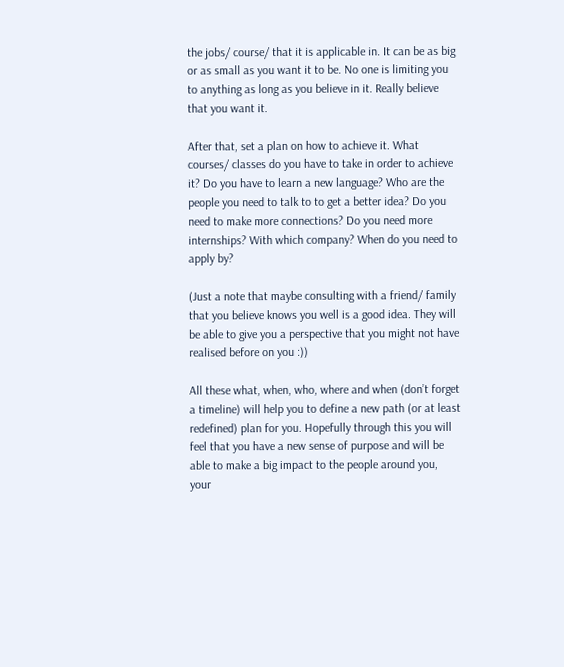the jobs/ course/ that it is applicable in. It can be as big or as small as you want it to be. No one is limiting you to anything as long as you believe in it. Really believe that you want it.

After that, set a plan on how to achieve it. What courses/ classes do you have to take in order to achieve it? Do you have to learn a new language? Who are the people you need to talk to to get a better idea? Do you need to make more connections? Do you need more internships? With which company? When do you need to apply by?

(Just a note that maybe consulting with a friend/ family that you believe knows you well is a good idea. They will be able to give you a perspective that you might not have realised before on you :))

All these what, when, who, where and when (don’t forget a timeline) will help you to define a new path (or at least redefined) plan for you. Hopefully through this you will feel that you have a new sense of purpose and will be able to make a big impact to the people around you, your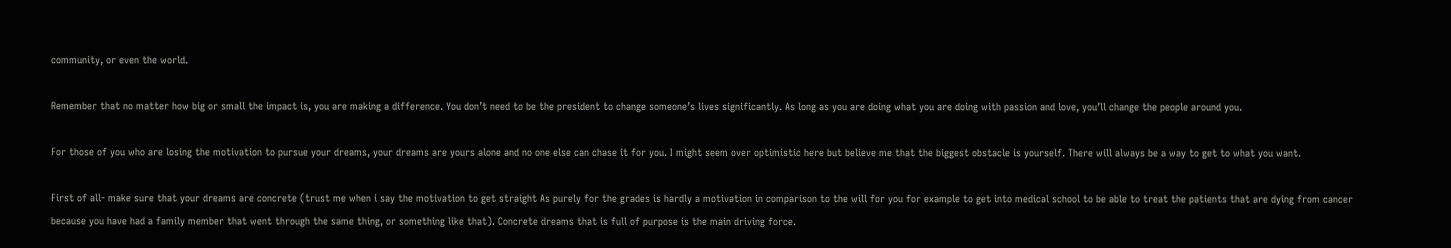community, or even the world.

Remember that no matter how big or small the impact is, you are making a difference. You don’t need to be the president to change someone’s lives significantly. As long as you are doing what you are doing with passion and love, you’ll change the people around you.

For those of you who are losing the motivation to pursue your dreams, your dreams are yours alone and no one else can chase it for you. I might seem over optimistic here but believe me that the biggest obstacle is yourself. There will always be a way to get to what you want.

First of all- make sure that your dreams are concrete (trust me when i say the motivation to get straight As purely for the grades is hardly a motivation in comparison to the will for you for example to get into medical school to be able to treat the patients that are dying from cancer because you have had a family member that went through the same thing, or something like that). Concrete dreams that is full of purpose is the main driving force.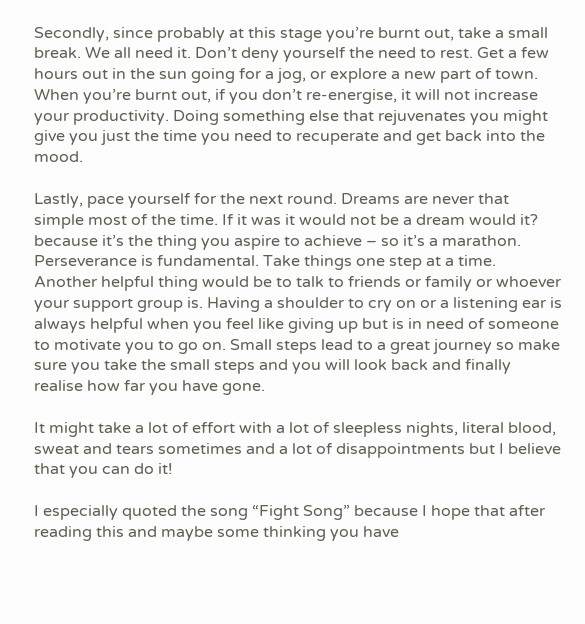Secondly, since probably at this stage you’re burnt out, take a small break. We all need it. Don’t deny yourself the need to rest. Get a few hours out in the sun going for a jog, or explore a new part of town. When you’re burnt out, if you don’t re-energise, it will not increase your productivity. Doing something else that rejuvenates you might give you just the time you need to recuperate and get back into the mood.

Lastly, pace yourself for the next round. Dreams are never that simple most of the time. If it was it would not be a dream would it? because it’s the thing you aspire to achieve – so it’s a marathon. Perseverance is fundamental. Take things one step at a time. Another helpful thing would be to talk to friends or family or whoever your support group is. Having a shoulder to cry on or a listening ear is always helpful when you feel like giving up but is in need of someone to motivate you to go on. Small steps lead to a great journey so make sure you take the small steps and you will look back and finally realise how far you have gone.

It might take a lot of effort with a lot of sleepless nights, literal blood, sweat and tears sometimes and a lot of disappointments but I believe that you can do it!

I especially quoted the song “Fight Song” because I hope that after reading this and maybe some thinking you have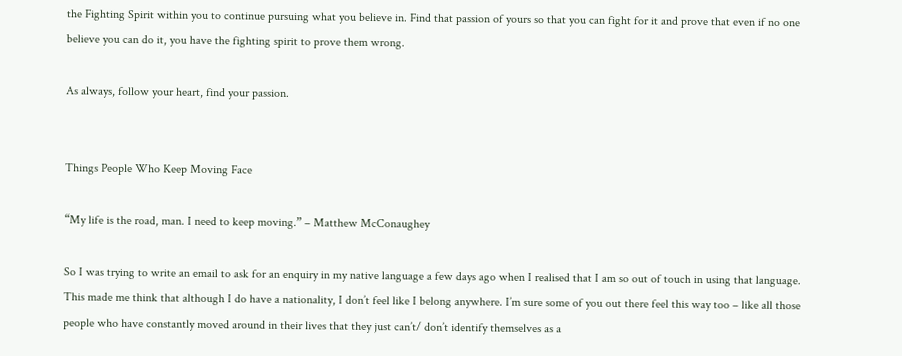the Fighting Spirit within you to continue pursuing what you believe in. Find that passion of yours so that you can fight for it and prove that even if no one believe you can do it, you have the fighting spirit to prove them wrong.

As always, follow your heart, find your passion.


Things People Who Keep Moving Face

“My life is the road, man. I need to keep moving.” – Matthew McConaughey

So I was trying to write an email to ask for an enquiry in my native language a few days ago when I realised that I am so out of touch in using that language. This made me think that although I do have a nationality, I don’t feel like I belong anywhere. I’m sure some of you out there feel this way too – like all those people who have constantly moved around in their lives that they just can’t/ don’t identify themselves as a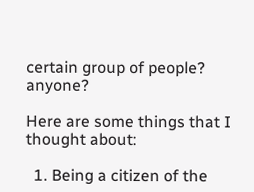certain group of people? anyone?

Here are some things that I thought about:

  1. Being a citizen of the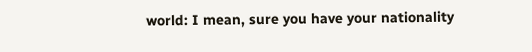world: I mean, sure you have your nationality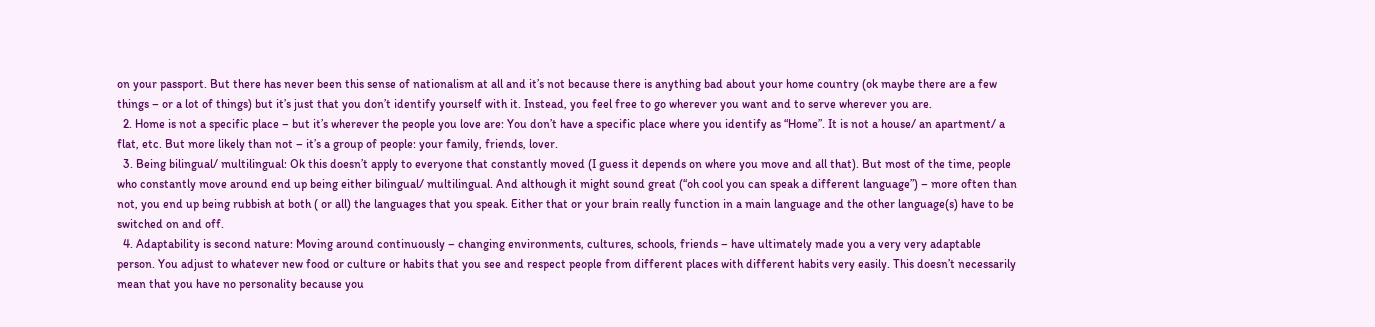on your passport. But there has never been this sense of nationalism at all and it’s not because there is anything bad about your home country (ok maybe there are a few things – or a lot of things) but it’s just that you don’t identify yourself with it. Instead, you feel free to go wherever you want and to serve wherever you are.
  2. Home is not a specific place – but it’s wherever the people you love are: You don’t have a specific place where you identify as “Home”. It is not a house/ an apartment/ a flat, etc. But more likely than not – it’s a group of people: your family, friends, lover.
  3. Being bilingual/ multilingual: Ok this doesn’t apply to everyone that constantly moved (I guess it depends on where you move and all that). But most of the time, people who constantly move around end up being either bilingual/ multilingual. And although it might sound great (“oh cool you can speak a different language”) – more often than not, you end up being rubbish at both ( or all) the languages that you speak. Either that or your brain really function in a main language and the other language(s) have to be switched on and off.
  4. Adaptability is second nature: Moving around continuously – changing environments, cultures, schools, friends – have ultimately made you a very very adaptable person. You adjust to whatever new food or culture or habits that you see and respect people from different places with different habits very easily. This doesn’t necessarily mean that you have no personality because you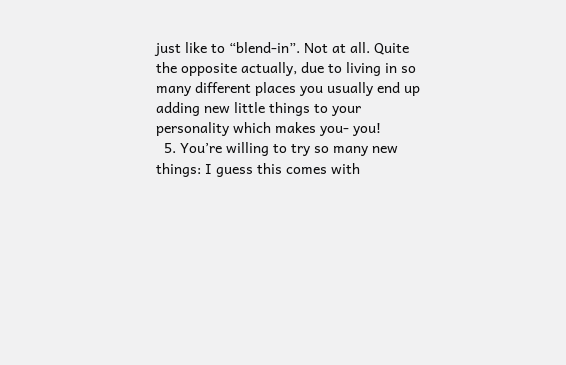just like to “blend-in”. Not at all. Quite the opposite actually, due to living in so many different places you usually end up adding new little things to your personality which makes you- you!
  5. You’re willing to try so many new things: I guess this comes with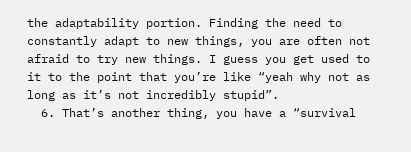the adaptability portion. Finding the need to constantly adapt to new things, you are often not afraid to try new things. I guess you get used to it to the point that you’re like “yeah why not as long as it’s not incredibly stupid”.
  6. That’s another thing, you have a “survival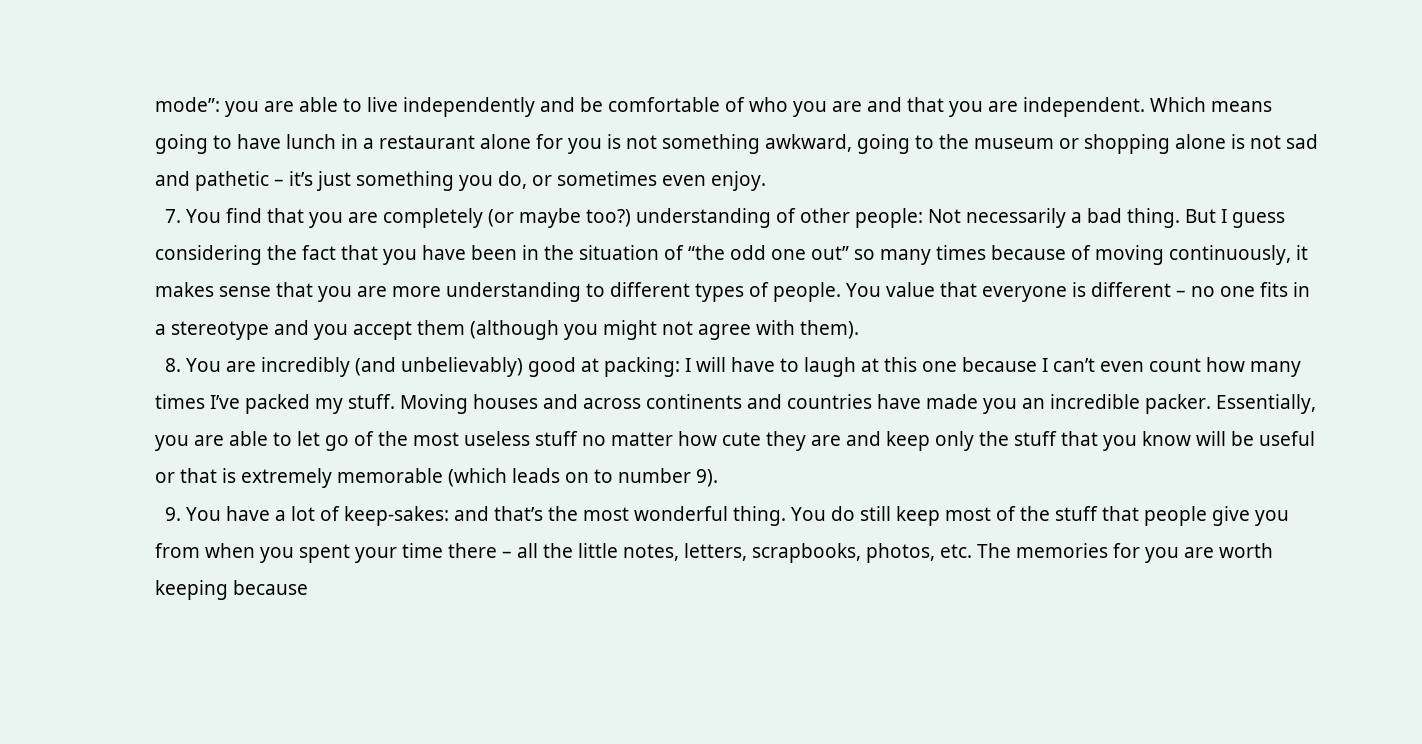mode”: you are able to live independently and be comfortable of who you are and that you are independent. Which means going to have lunch in a restaurant alone for you is not something awkward, going to the museum or shopping alone is not sad and pathetic – it’s just something you do, or sometimes even enjoy.
  7. You find that you are completely (or maybe too?) understanding of other people: Not necessarily a bad thing. But I guess considering the fact that you have been in the situation of “the odd one out” so many times because of moving continuously, it makes sense that you are more understanding to different types of people. You value that everyone is different – no one fits in a stereotype and you accept them (although you might not agree with them).
  8. You are incredibly (and unbelievably) good at packing: I will have to laugh at this one because I can’t even count how many times I’ve packed my stuff. Moving houses and across continents and countries have made you an incredible packer. Essentially, you are able to let go of the most useless stuff no matter how cute they are and keep only the stuff that you know will be useful or that is extremely memorable (which leads on to number 9).
  9. You have a lot of keep-sakes: and that’s the most wonderful thing. You do still keep most of the stuff that people give you from when you spent your time there – all the little notes, letters, scrapbooks, photos, etc. The memories for you are worth keeping because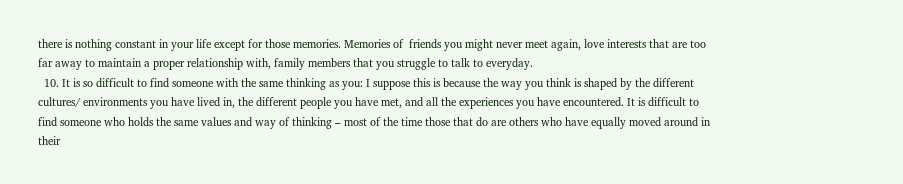there is nothing constant in your life except for those memories. Memories of  friends you might never meet again, love interests that are too far away to maintain a proper relationship with, family members that you struggle to talk to everyday.
  10. It is so difficult to find someone with the same thinking as you: I suppose this is because the way you think is shaped by the different cultures/ environments you have lived in, the different people you have met, and all the experiences you have encountered. It is difficult to find someone who holds the same values and way of thinking – most of the time those that do are others who have equally moved around in their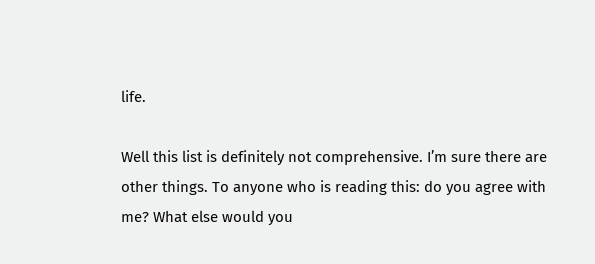life.

Well this list is definitely not comprehensive. I’m sure there are other things. To anyone who is reading this: do you agree with me? What else would you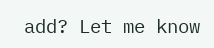add? Let me know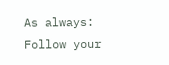As always: Follow your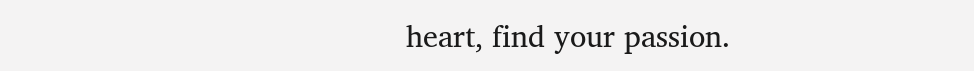heart, find your passion.